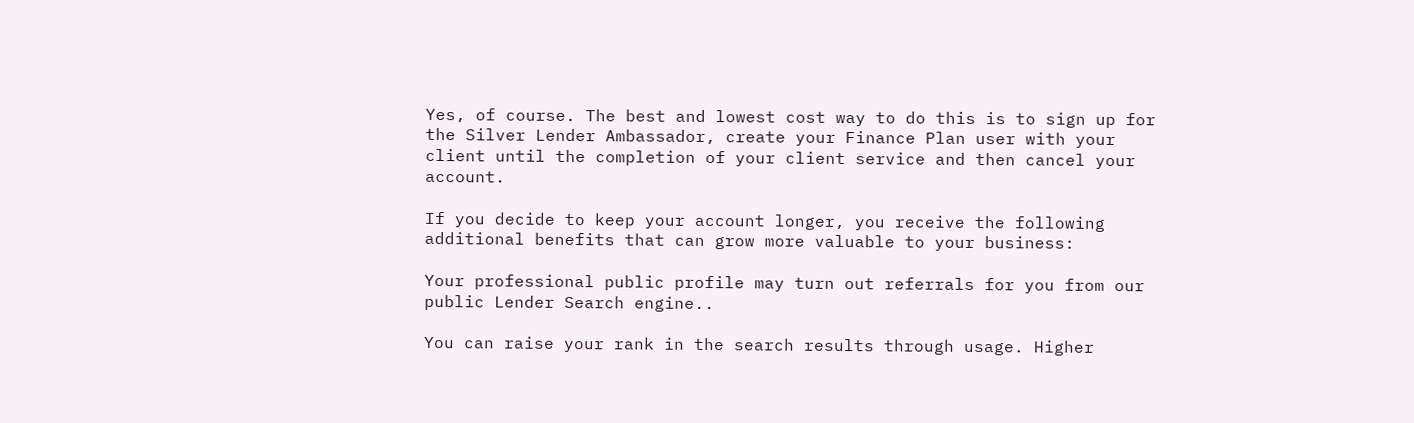Yes, of course. The best and lowest cost way to do this is to sign up for the Silver Lender Ambassador, create your Finance Plan user with your client until the completion of your client service and then cancel your account.

If you decide to keep your account longer, you receive the following additional benefits that can grow more valuable to your business:

Your professional public profile may turn out referrals for you from our public Lender Search engine..

You can raise your rank in the search results through usage. Higher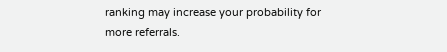ranking may increase your probability for more referrals.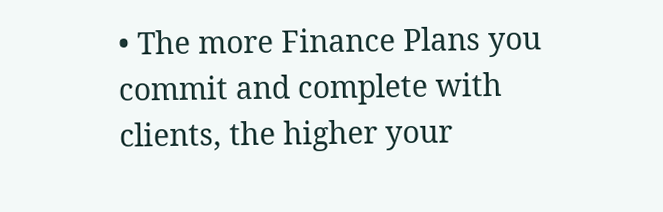• The more Finance Plans you commit and complete with clients, the higher your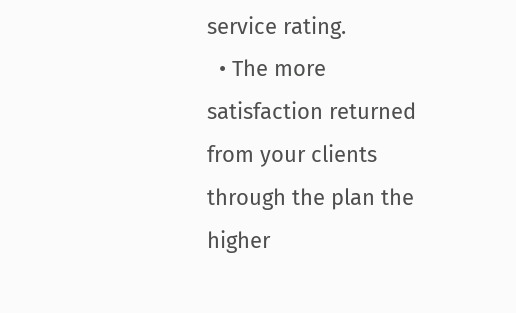service rating.
  • The more satisfaction returned from your clients through the plan the higher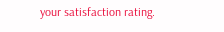your satisfaction rating.